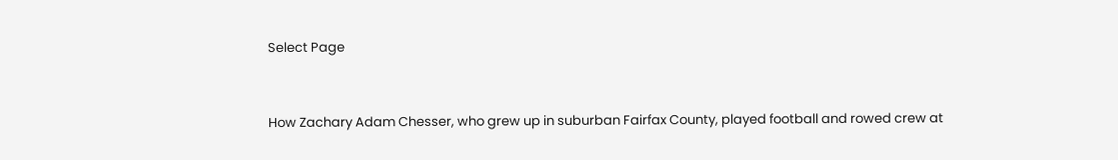Select Page


How Zachary Adam Chesser, who grew up in suburban Fairfax County, played football and rowed crew at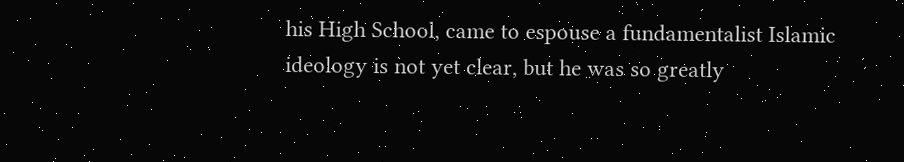his High School, came to espouse a fundamentalist Islamic ideology is not yet clear, but he was so greatly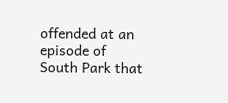offended at an episode of South Park that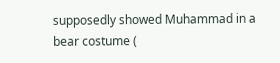supposedly showed Muhammad in a bear costume (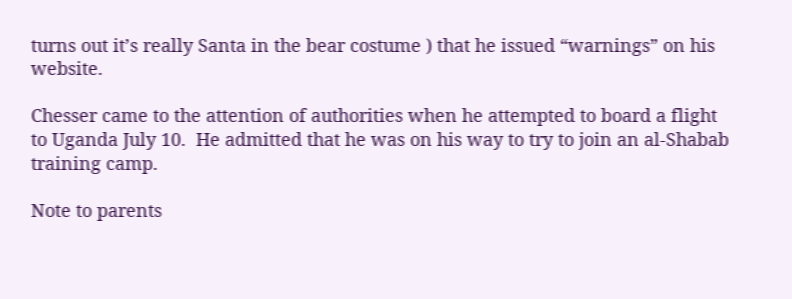turns out it’s really Santa in the bear costume ) that he issued “warnings” on his website.

Chesser came to the attention of authorities when he attempted to board a flight to Uganda July 10.  He admitted that he was on his way to try to join an al-Shabab training camp.

Note to parents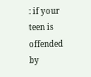: if your teen is offended by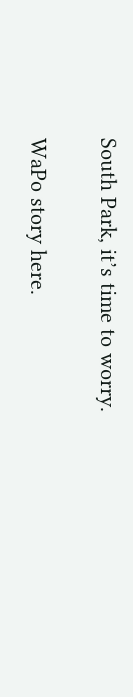South Park, it’s time to worry.

WaPo story here.